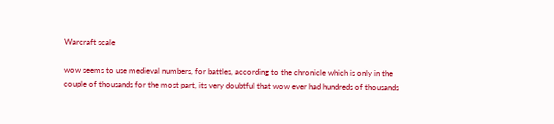Warcraft scale

wow seems to use medieval numbers, for battles, according to the chronicle which is only in the couple of thousands for the most part, its very doubtful that wow ever had hundreds of thousands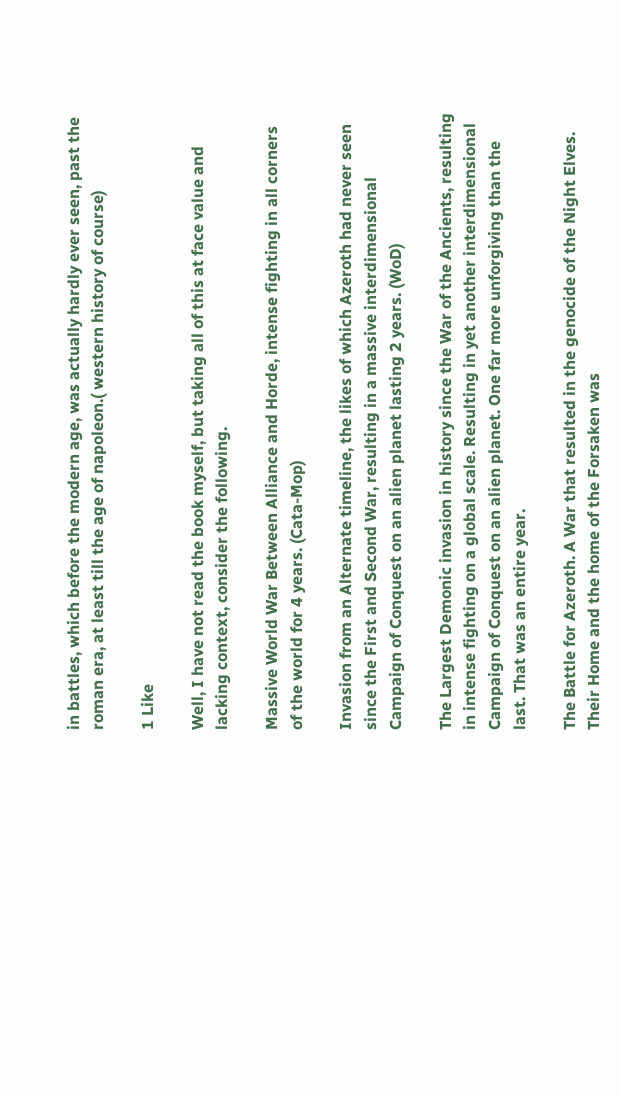in battles, which before the modern age, was actually hardly ever seen, past the roman era, at least till the age of napoleon.( western history of course)

1 Like

Well, I have not read the book myself, but taking all of this at face value and lacking context, consider the following.

Massive World War Between Alliance and Horde, intense fighting in all corners of the world for 4 years. (Cata-Mop)

Invasion from an Alternate timeline, the likes of which Azeroth had never seen since the First and Second War, resulting in a massive interdimensional Campaign of Conquest on an alien planet lasting 2 years. (WoD)

The Largest Demonic invasion in history since the War of the Ancients, resulting in intense fighting on a global scale. Resulting in yet another interdimensional Campaign of Conquest on an alien planet. One far more unforgiving than the last. That was an entire year.

The Battle for Azeroth. A War that resulted in the genocide of the Night Elves. Their Home and the home of the Forsaken was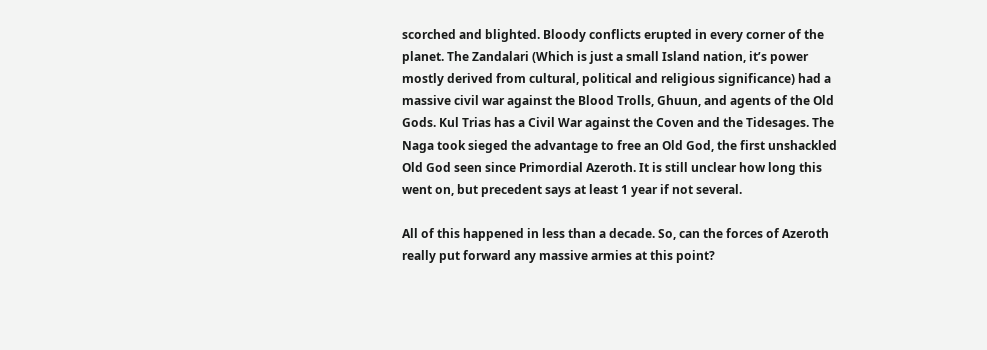scorched and blighted. Bloody conflicts erupted in every corner of the planet. The Zandalari (Which is just a small Island nation, it’s power mostly derived from cultural, political and religious significance) had a massive civil war against the Blood Trolls, Ghuun, and agents of the Old Gods. Kul Trias has a Civil War against the Coven and the Tidesages. The Naga took sieged the advantage to free an Old God, the first unshackled Old God seen since Primordial Azeroth. It is still unclear how long this went on, but precedent says at least 1 year if not several.

All of this happened in less than a decade. So, can the forces of Azeroth really put forward any massive armies at this point?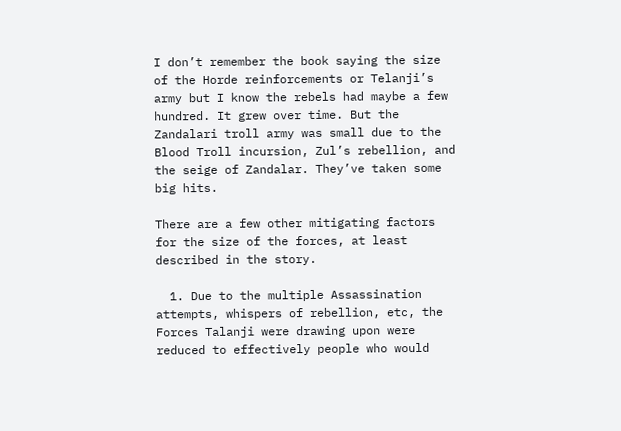I don’t remember the book saying the size of the Horde reinforcements or Telanji’s army but I know the rebels had maybe a few hundred. It grew over time. But the Zandalari troll army was small due to the Blood Troll incursion, Zul’s rebellion, and the seige of Zandalar. They’ve taken some big hits.

There are a few other mitigating factors for the size of the forces, at least described in the story.

  1. Due to the multiple Assassination attempts, whispers of rebellion, etc, the Forces Talanji were drawing upon were reduced to effectively people who would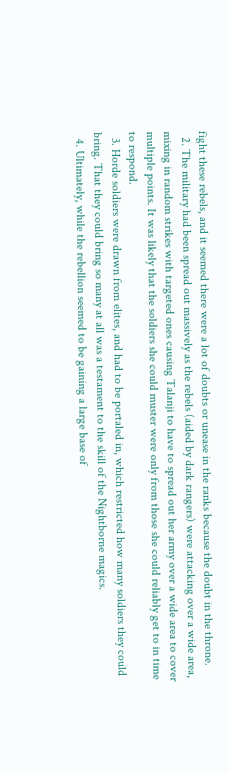fight these rebels, and it seemed there were a lot of doubts or unease in the ranks because the doubt in the throne.
  2. The military had been spread out massively as the rebels (aided by dark rangers) were attacking over a wide area, mixing in random strikes with targeted ones causing Talanji to have to spread out her army over a wide area to cover multiple points. It was likely that the soldiers she could muster were only from those she could reliably get to in time to respond.
  3. Horde soldiers were drawn from elites, and had to be portaled in, which restricted how many soldiers they could bring. That they could bring so many at all was a testament to the skill of the Nightborne magics.
  4. Ultimately, while the rebellion seemed to be gaining a large base of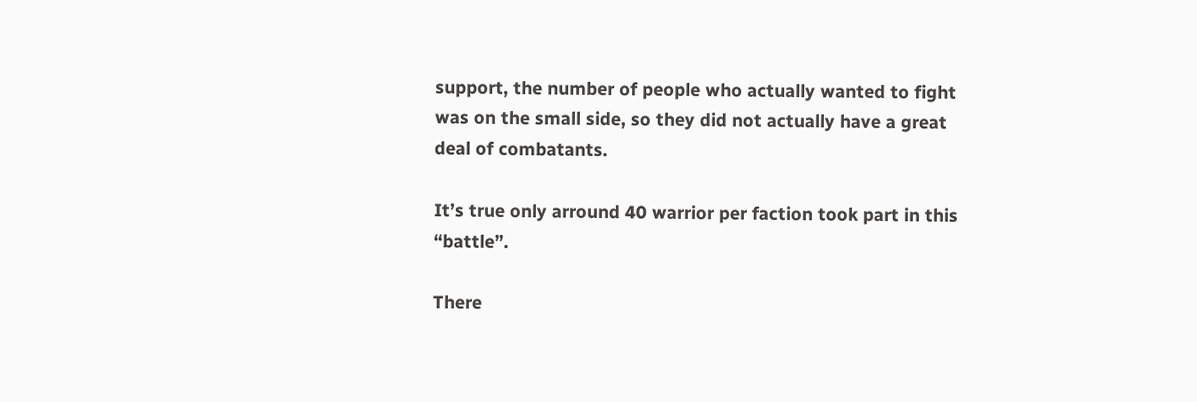support, the number of people who actually wanted to fight was on the small side, so they did not actually have a great deal of combatants.

It’s true only arround 40 warrior per faction took part in this “battle”.

There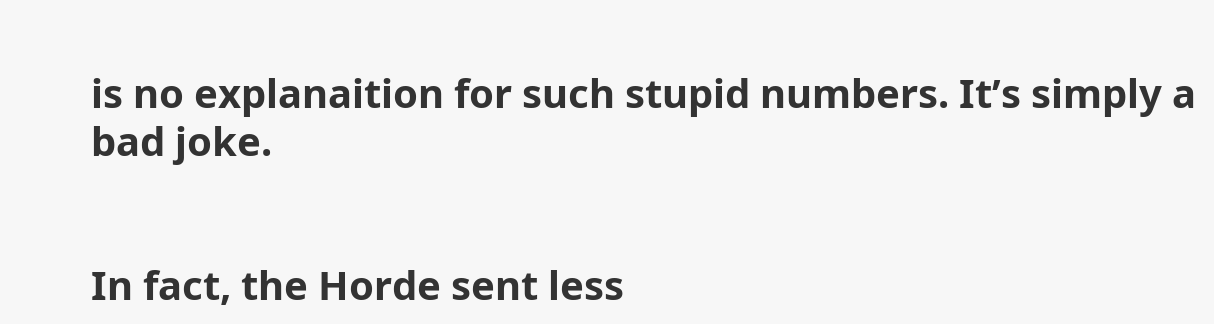is no explanaition for such stupid numbers. It’s simply a bad joke.


In fact, the Horde sent less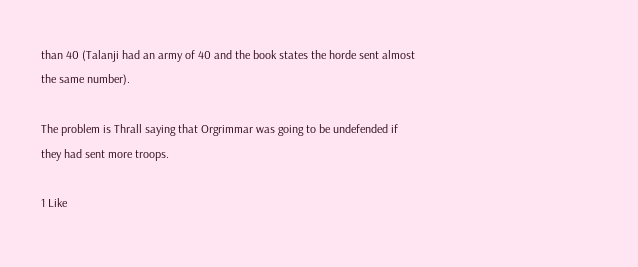than 40 (Talanji had an army of 40 and the book states the horde sent almost the same number).

The problem is Thrall saying that Orgrimmar was going to be undefended if they had sent more troops.

1 Like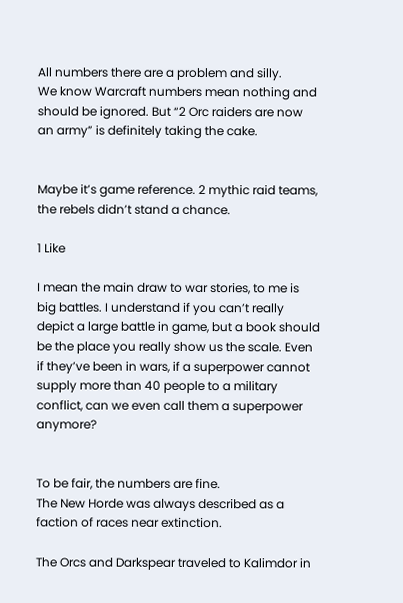All numbers there are a problem and silly.
We know Warcraft numbers mean nothing and should be ignored. But “2 Orc raiders are now an army” is definitely taking the cake.


Maybe it’s game reference. 2 mythic raid teams, the rebels didn’t stand a chance.

1 Like

I mean the main draw to war stories, to me is big battles. I understand if you can’t really depict a large battle in game, but a book should be the place you really show us the scale. Even if they’ve been in wars, if a superpower cannot supply more than 40 people to a military conflict, can we even call them a superpower anymore?


To be fair, the numbers are fine.
The New Horde was always described as a faction of races near extinction.

The Orcs and Darkspear traveled to Kalimdor in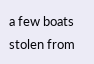a few boats stolen from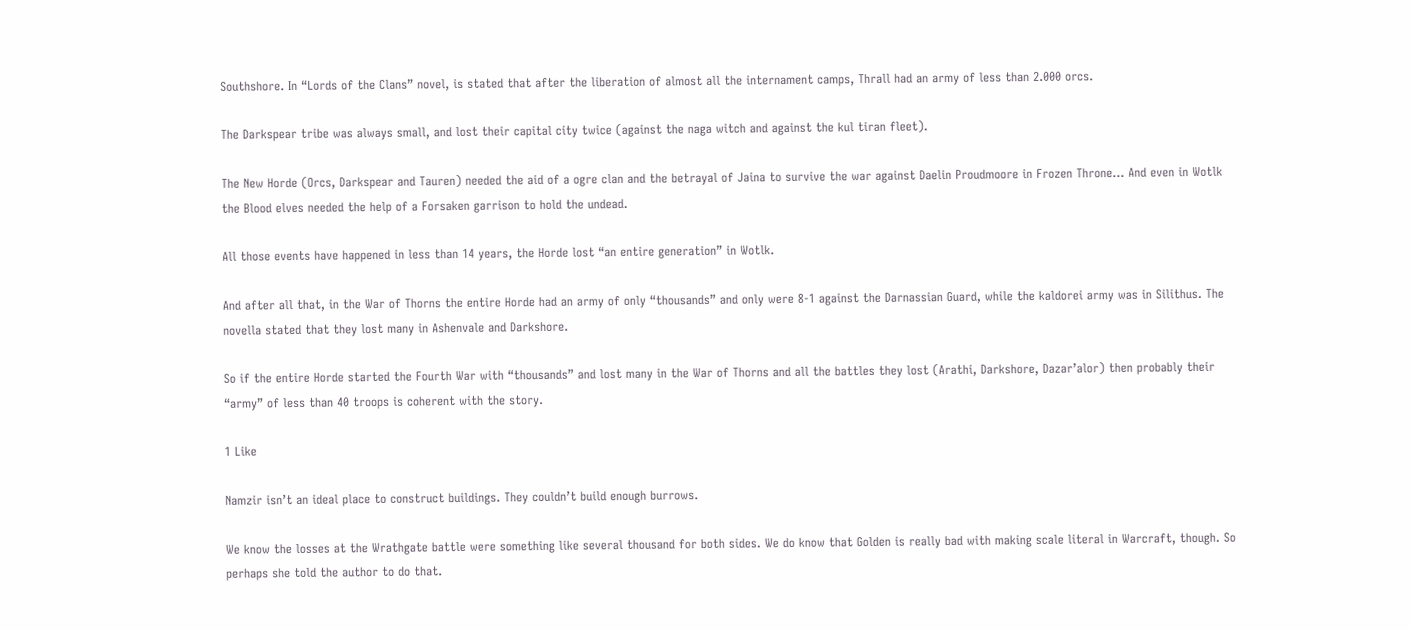Southshore. In “Lords of the Clans” novel, is stated that after the liberation of almost all the internament camps, Thrall had an army of less than 2.000 orcs.

The Darkspear tribe was always small, and lost their capital city twice (against the naga witch and against the kul tiran fleet).

The New Horde (Orcs, Darkspear and Tauren) needed the aid of a ogre clan and the betrayal of Jaina to survive the war against Daelin Proudmoore in Frozen Throne… And even in Wotlk the Blood elves needed the help of a Forsaken garrison to hold the undead.

All those events have happened in less than 14 years, the Horde lost “an entire generation” in Wotlk.

And after all that, in the War of Thorns the entire Horde had an army of only “thousands” and only were 8-1 against the Darnassian Guard, while the kaldorei army was in Silithus. The novella stated that they lost many in Ashenvale and Darkshore.

So if the entire Horde started the Fourth War with “thousands” and lost many in the War of Thorns and all the battles they lost (Arathi, Darkshore, Dazar’alor) then probably their “army” of less than 40 troops is coherent with the story.

1 Like

Namzir isn’t an ideal place to construct buildings. They couldn’t build enough burrows.

We know the losses at the Wrathgate battle were something like several thousand for both sides. We do know that Golden is really bad with making scale literal in Warcraft, though. So perhaps she told the author to do that.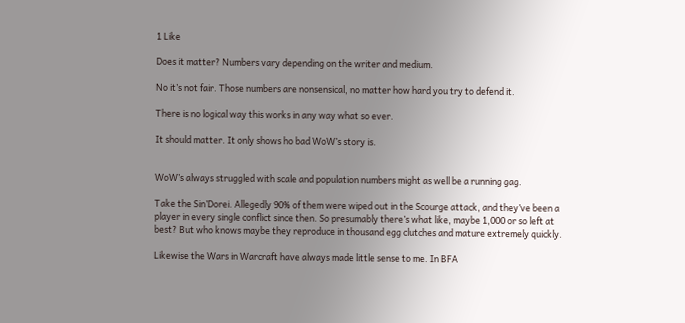1 Like

Does it matter? Numbers vary depending on the writer and medium.

No it’s not fair. Those numbers are nonsensical, no matter how hard you try to defend it.

There is no logical way this works in any way what so ever.

It should matter. It only shows ho bad WoW’s story is.


WoW’s always struggled with scale and population numbers might as well be a running gag.

Take the Sin’Dorei. Allegedly 90% of them were wiped out in the Scourge attack, and they’ve been a player in every single conflict since then. So presumably there’s what like, maybe 1,000 or so left at best? But who knows maybe they reproduce in thousand egg clutches and mature extremely quickly.

Likewise the Wars in Warcraft have always made little sense to me. In BFA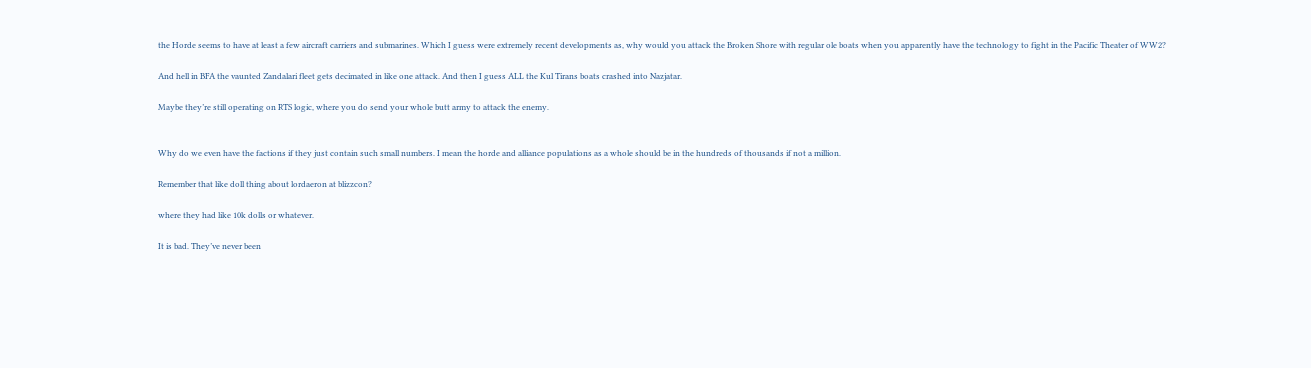the Horde seems to have at least a few aircraft carriers and submarines. Which I guess were extremely recent developments as, why would you attack the Broken Shore with regular ole boats when you apparently have the technology to fight in the Pacific Theater of WW2?

And hell in BFA the vaunted Zandalari fleet gets decimated in like one attack. And then I guess ALL the Kul Tirans boats crashed into Nazjatar.

Maybe they’re still operating on RTS logic, where you do send your whole butt army to attack the enemy.


Why do we even have the factions if they just contain such small numbers. I mean the horde and alliance populations as a whole should be in the hundreds of thousands if not a million.

Remember that like doll thing about lordaeron at blizzcon?

where they had like 10k dolls or whatever.

It is bad. They’ve never been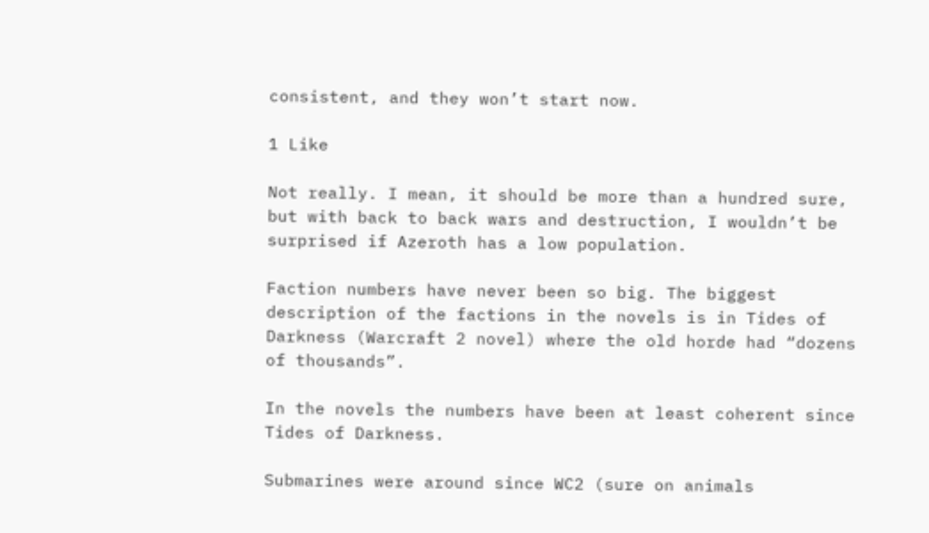consistent, and they won’t start now.

1 Like

Not really. I mean, it should be more than a hundred sure, but with back to back wars and destruction, I wouldn’t be surprised if Azeroth has a low population.

Faction numbers have never been so big. The biggest description of the factions in the novels is in Tides of Darkness (Warcraft 2 novel) where the old horde had “dozens of thousands”.

In the novels the numbers have been at least coherent since Tides of Darkness.

Submarines were around since WC2 (sure on animals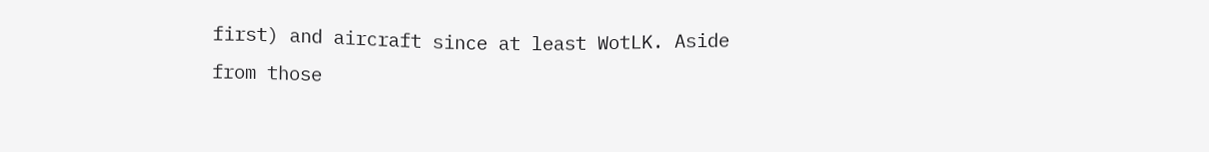first) and aircraft since at least WotLK. Aside from those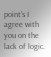point’s I agree with you on the lack of logic.